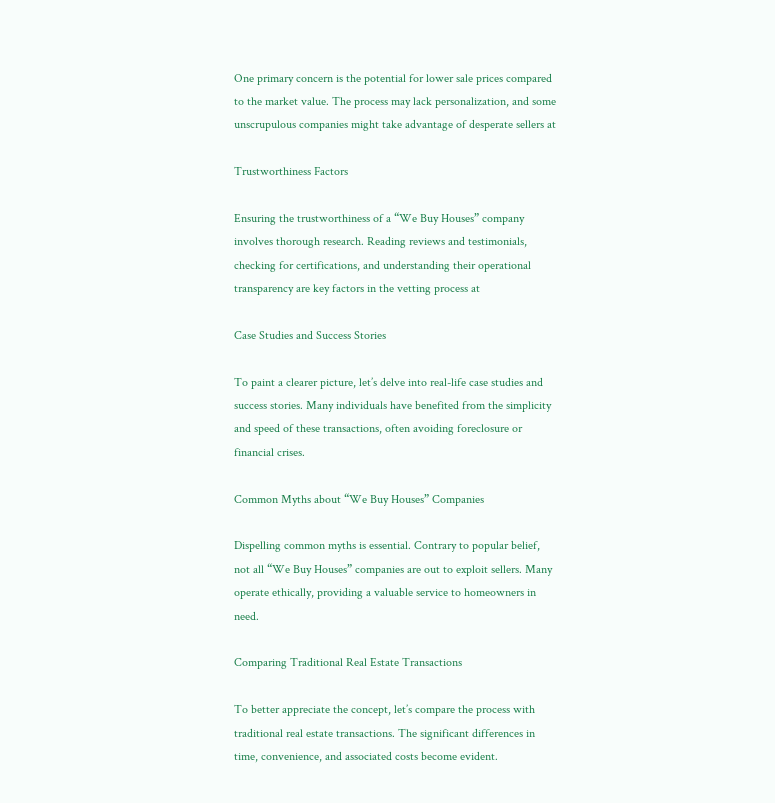One primary concern is the potential for lower sale prices compared to the market value. The process may lack personalization, and some unscrupulous companies might take advantage of desperate sellers at

Trustworthiness Factors

Ensuring the trustworthiness of a “We Buy Houses” company involves thorough research. Reading reviews and testimonials, checking for certifications, and understanding their operational transparency are key factors in the vetting process at

Case Studies and Success Stories

To paint a clearer picture, let’s delve into real-life case studies and success stories. Many individuals have benefited from the simplicity and speed of these transactions, often avoiding foreclosure or financial crises.

Common Myths about “We Buy Houses” Companies

Dispelling common myths is essential. Contrary to popular belief, not all “We Buy Houses” companies are out to exploit sellers. Many operate ethically, providing a valuable service to homeowners in need.

Comparing Traditional Real Estate Transactions

To better appreciate the concept, let’s compare the process with traditional real estate transactions. The significant differences in time, convenience, and associated costs become evident.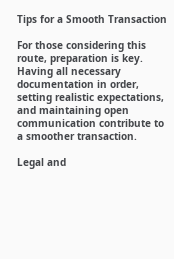Tips for a Smooth Transaction

For those considering this route, preparation is key. Having all necessary documentation in order, setting realistic expectations, and maintaining open communication contribute to a smoother transaction.

Legal and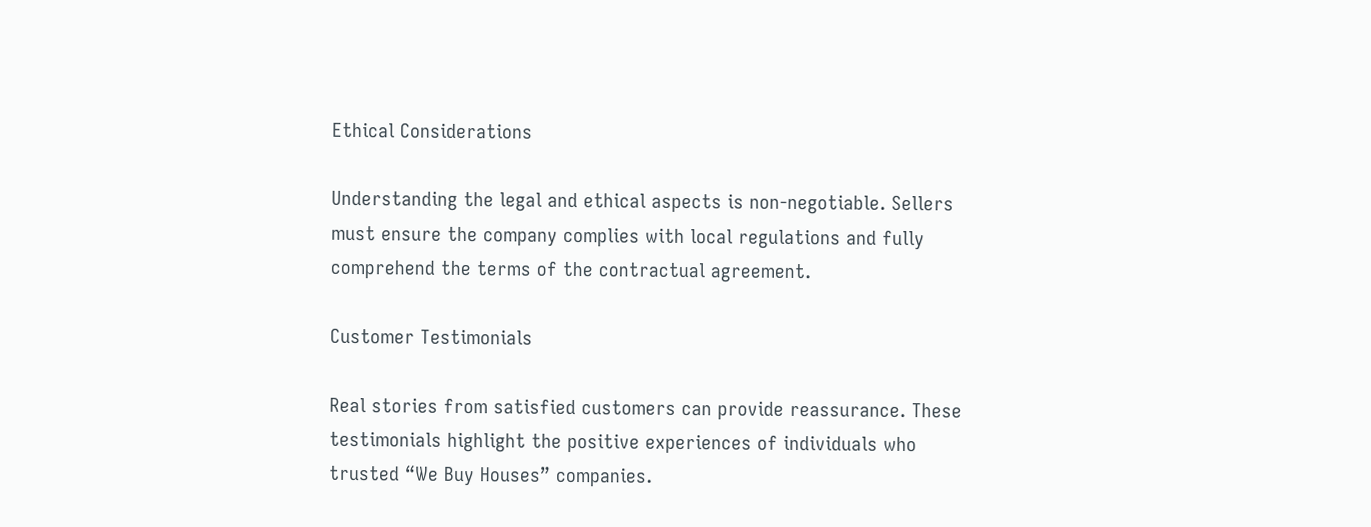Ethical Considerations

Understanding the legal and ethical aspects is non-negotiable. Sellers must ensure the company complies with local regulations and fully comprehend the terms of the contractual agreement.

Customer Testimonials

Real stories from satisfied customers can provide reassurance. These testimonials highlight the positive experiences of individuals who trusted “We Buy Houses” companies.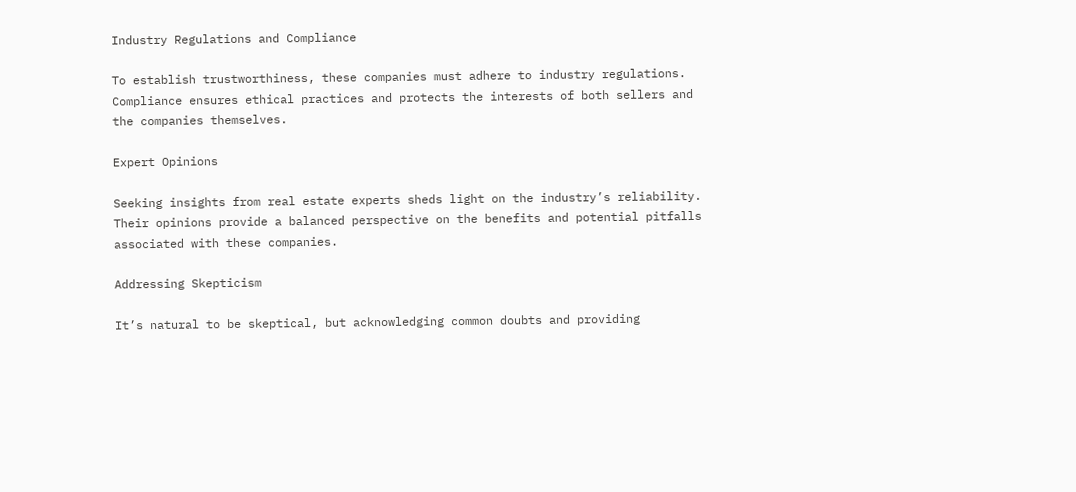Industry Regulations and Compliance

To establish trustworthiness, these companies must adhere to industry regulations. Compliance ensures ethical practices and protects the interests of both sellers and the companies themselves.

Expert Opinions

Seeking insights from real estate experts sheds light on the industry’s reliability. Their opinions provide a balanced perspective on the benefits and potential pitfalls associated with these companies.

Addressing Skepticism

It’s natural to be skeptical, but acknowledging common doubts and providing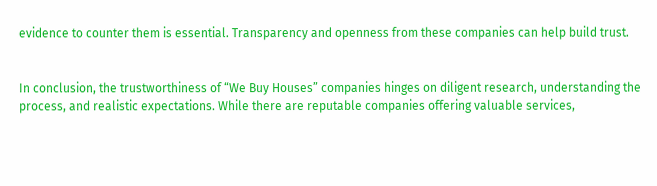evidence to counter them is essential. Transparency and openness from these companies can help build trust.


In conclusion, the trustworthiness of “We Buy Houses” companies hinges on diligent research, understanding the process, and realistic expectations. While there are reputable companies offering valuable services,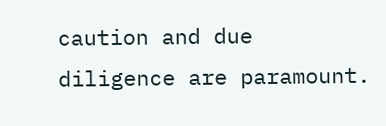caution and due diligence are paramount.